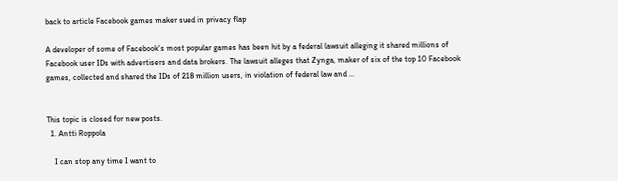back to article Facebook games maker sued in privacy flap

A developer of some of Facebook's most popular games has been hit by a federal lawsuit alleging it shared millions of Facebook user IDs with advertisers and data brokers. The lawsuit alleges that Zynga, maker of six of the top 10 Facebook games, collected and shared the IDs of 218 million users, in violation of federal law and …


This topic is closed for new posts.
  1. Antti Roppola

    I can stop any time I want to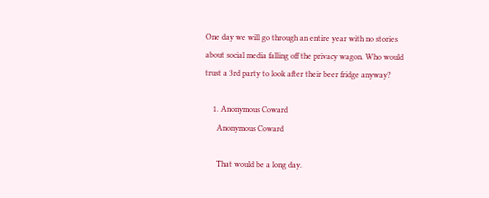One day we will go through an entire year with no stories about social media falling off the privacy wagon. Who would trust a 3rd party to look after their beer fridge anyway?

    1. Anonymous Coward
      Anonymous Coward

      That would be a long day.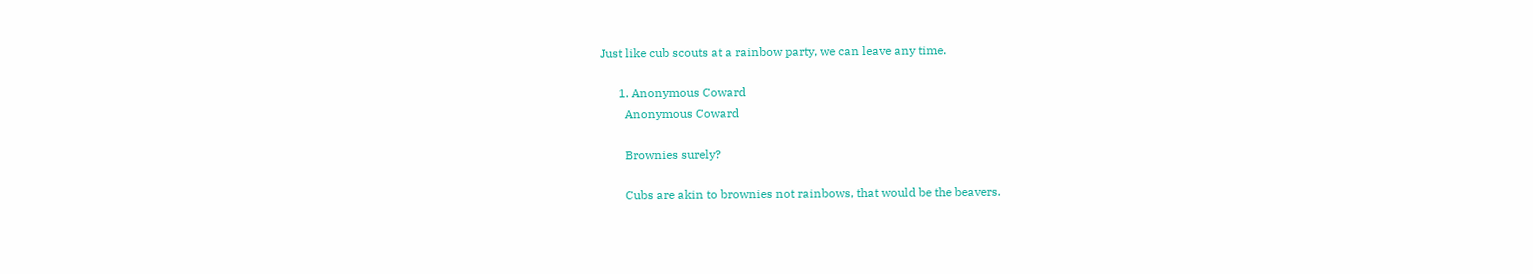Just like cub scouts at a rainbow party, we can leave any time.

      1. Anonymous Coward
        Anonymous Coward

        Brownies surely?

        Cubs are akin to brownies not rainbows, that would be the beavers.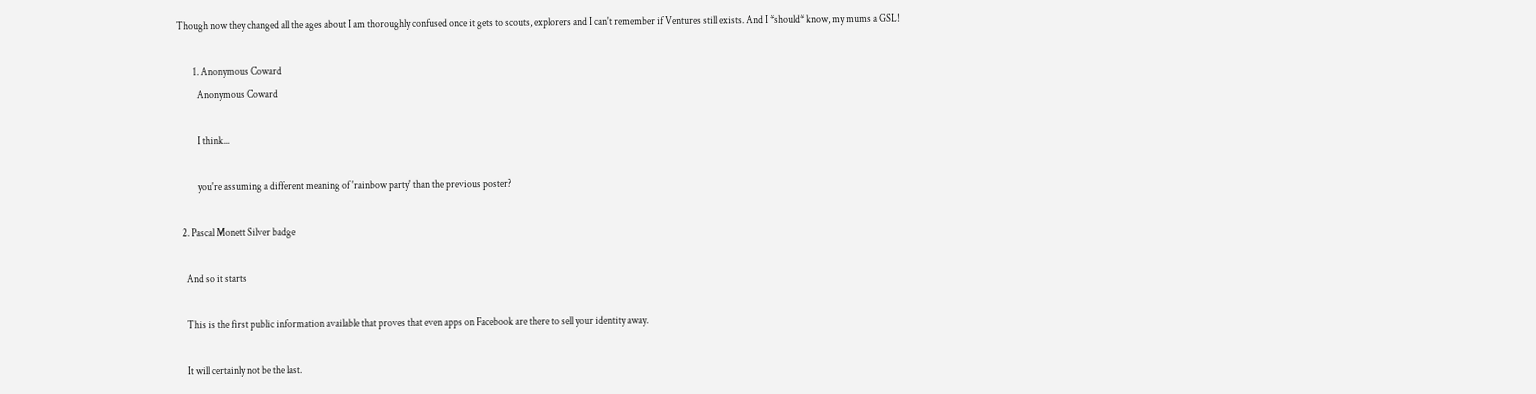Though now they changed all the ages about I am thoroughly confused once it gets to scouts, explorers and I can't remember if Ventures still exists. And I *should* know, my mums a GSL!

        1. Anonymous Coward
          Anonymous Coward

          I think...

          you're assuming a different meaning of 'rainbow party' than the previous poster?

  2. Pascal Monett Silver badge

    And so it starts

    This is the first public information available that proves that even apps on Facebook are there to sell your identity away.

    It will certainly not be the last.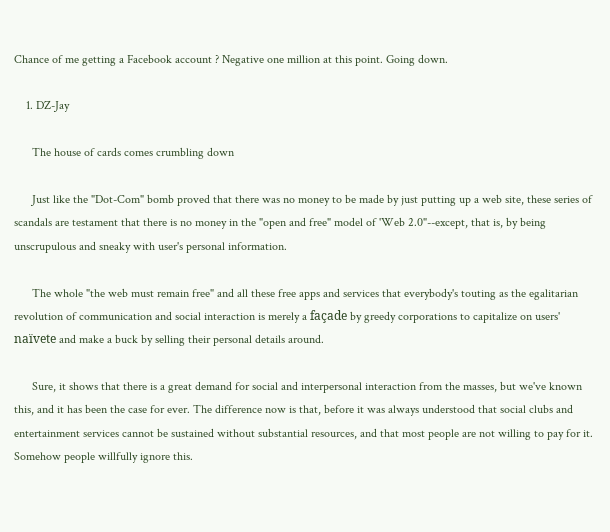Chance of me getting a Facebook account ? Negative one million at this point. Going down.

    1. DZ-Jay

      The house of cards comes crumbling down

      Just like the "Dot-Com" bomb proved that there was no money to be made by just putting up a web site, these series of scandals are testament that there is no money in the "open and free" model of 'Web 2.0"--except, that is, by being unscrupulous and sneaky with user's personal information.

      The whole "the web must remain free" and all these free apps and services that everybody's touting as the egalitarian revolution of communication and social interaction is merely a façade by greedy corporations to capitalize on users' naïvete and make a buck by selling their personal details around.

      Sure, it shows that there is a great demand for social and interpersonal interaction from the masses, but we've known this, and it has been the case for ever. The difference now is that, before it was always understood that social clubs and entertainment services cannot be sustained without substantial resources, and that most people are not willing to pay for it. Somehow people willfully ignore this.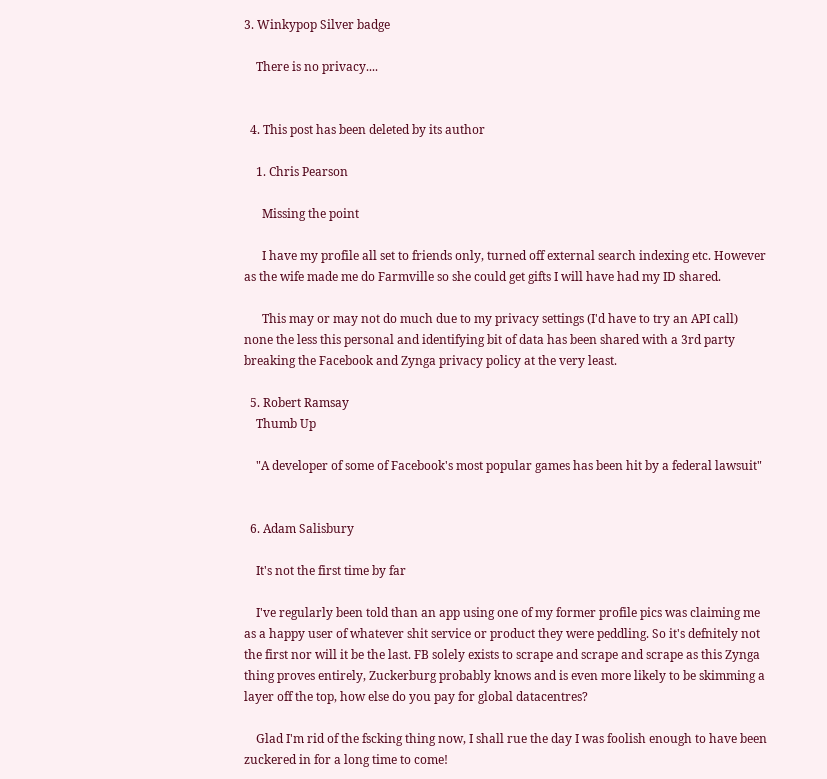3. Winkypop Silver badge

    There is no privacy....


  4. This post has been deleted by its author

    1. Chris Pearson

      Missing the point

      I have my profile all set to friends only, turned off external search indexing etc. However as the wife made me do Farmville so she could get gifts I will have had my ID shared.

      This may or may not do much due to my privacy settings (I'd have to try an API call) none the less this personal and identifying bit of data has been shared with a 3rd party breaking the Facebook and Zynga privacy policy at the very least.

  5. Robert Ramsay
    Thumb Up

    "A developer of some of Facebook's most popular games has been hit by a federal lawsuit"


  6. Adam Salisbury

    It's not the first time by far

    I've regularly been told than an app using one of my former profile pics was claiming me as a happy user of whatever shit service or product they were peddling. So it's defnitely not the first nor will it be the last. FB solely exists to scrape and scrape and scrape as this Zynga thing proves entirely, Zuckerburg probably knows and is even more likely to be skimming a layer off the top, how else do you pay for global datacentres?

    Glad I'm rid of the fscking thing now, I shall rue the day I was foolish enough to have been zuckered in for a long time to come!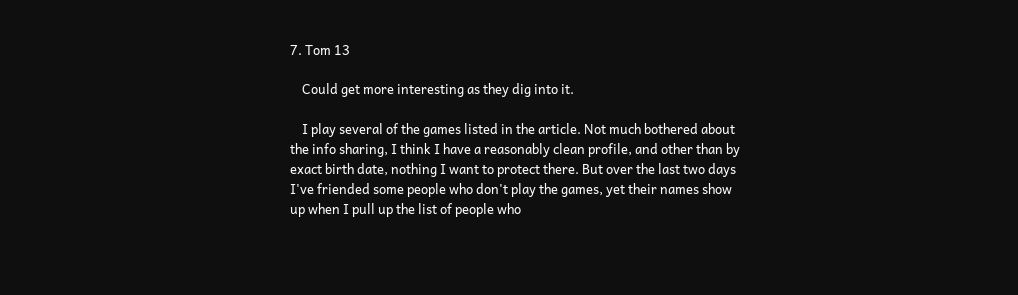7. Tom 13

    Could get more interesting as they dig into it.

    I play several of the games listed in the article. Not much bothered about the info sharing, I think I have a reasonably clean profile, and other than by exact birth date, nothing I want to protect there. But over the last two days I've friended some people who don't play the games, yet their names show up when I pull up the list of people who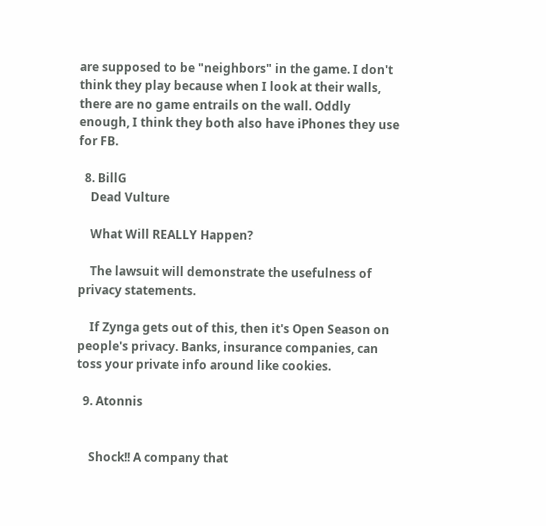are supposed to be "neighbors" in the game. I don't think they play because when I look at their walls, there are no game entrails on the wall. Oddly enough, I think they both also have iPhones they use for FB.

  8. BillG
    Dead Vulture

    What Will REALLY Happen?

    The lawsuit will demonstrate the usefulness of privacy statements.

    If Zynga gets out of this, then it's Open Season on people's privacy. Banks, insurance companies, can toss your private info around like cookies.

  9. Atonnis


    Shock!! A company that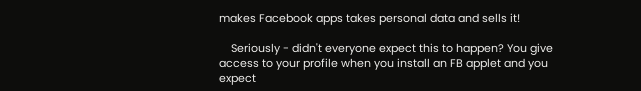makes Facebook apps takes personal data and sells it!

    Seriously - didn't everyone expect this to happen? You give access to your profile when you install an FB applet and you expect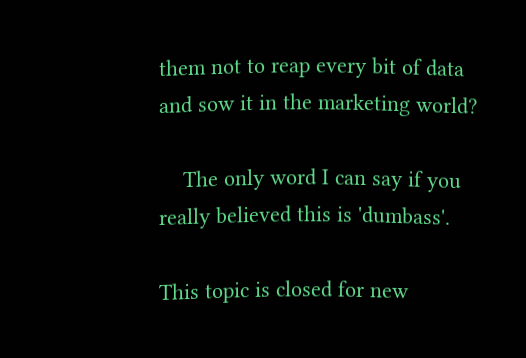them not to reap every bit of data and sow it in the marketing world?

    The only word I can say if you really believed this is 'dumbass'.

This topic is closed for new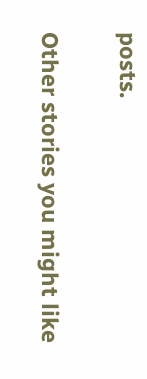posts.

Other stories you might like